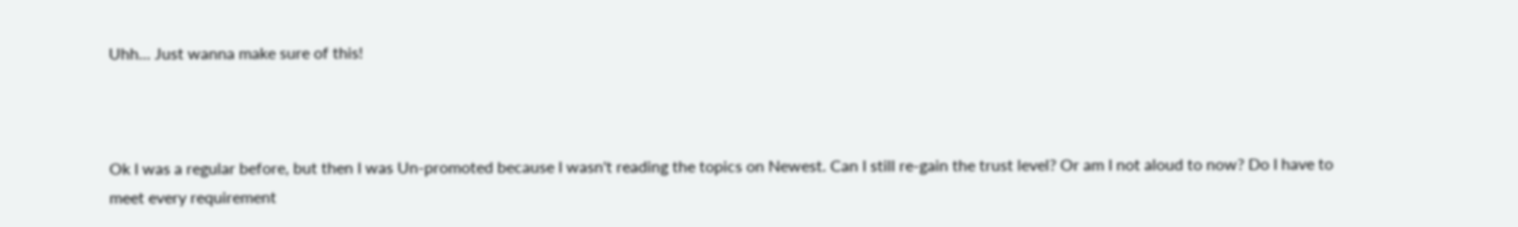Uhh... Just wanna make sure of this!



Ok I was a regular before, but then I was Un-promoted because I wasn't reading the topics on Newest. Can I still re-gain the trust level? Or am I not aloud to now? Do I have to meet every requirement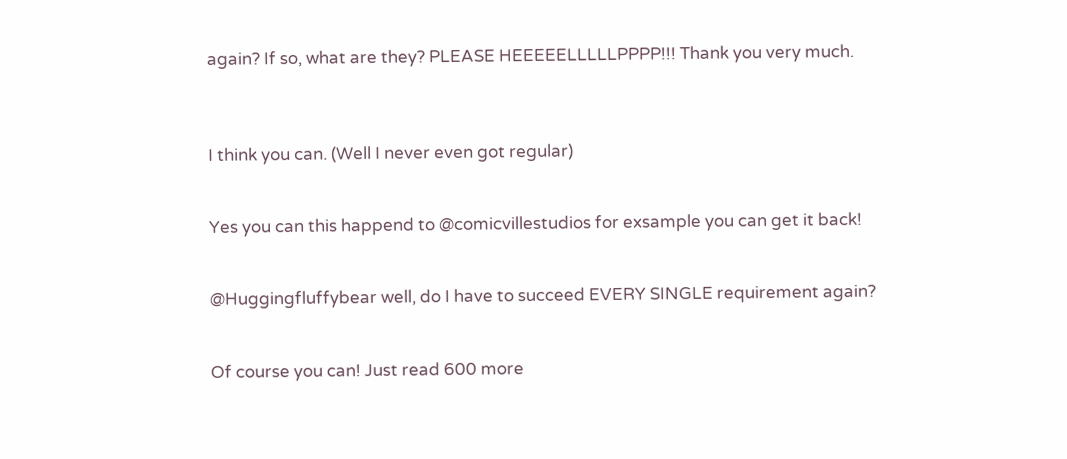again? If so, what are they? PLEASE HEEEEELLLLLPPPP!!! Thank you very much.



I think you can. (Well I never even got regular)


Yes you can this happend to @comicvillestudios for exsample you can get it back!


@Huggingfluffybear well, do I have to succeed EVERY SINGLE requirement again?


Of course you can! Just read 600 more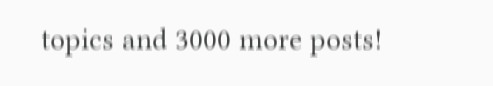topics and 3000 more posts!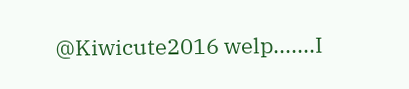@Kiwicute2016 welp.......I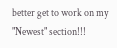better get to work on my "Newest" section!!!